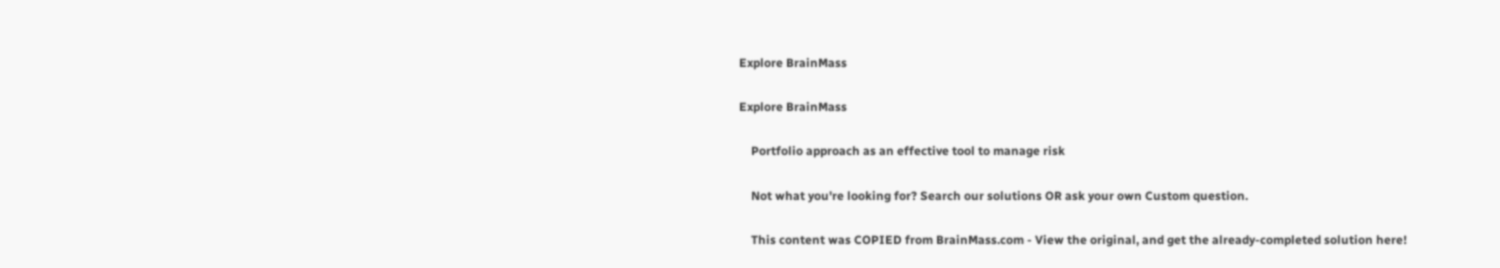Explore BrainMass

Explore BrainMass

    Portfolio approach as an effective tool to manage risk

    Not what you're looking for? Search our solutions OR ask your own Custom question.

    This content was COPIED from BrainMass.com - View the original, and get the already-completed solution here!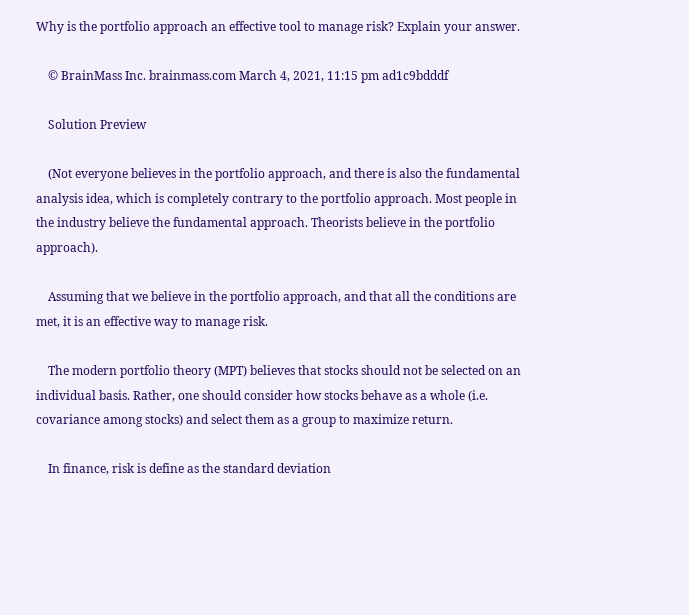Why is the portfolio approach an effective tool to manage risk? Explain your answer.

    © BrainMass Inc. brainmass.com March 4, 2021, 11:15 pm ad1c9bdddf

    Solution Preview

    (Not everyone believes in the portfolio approach, and there is also the fundamental analysis idea, which is completely contrary to the portfolio approach. Most people in the industry believe the fundamental approach. Theorists believe in the portfolio approach).

    Assuming that we believe in the portfolio approach, and that all the conditions are met, it is an effective way to manage risk.

    The modern portfolio theory (MPT) believes that stocks should not be selected on an individual basis. Rather, one should consider how stocks behave as a whole (i.e. covariance among stocks) and select them as a group to maximize return.

    In finance, risk is define as the standard deviation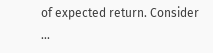of expected return. Consider ...